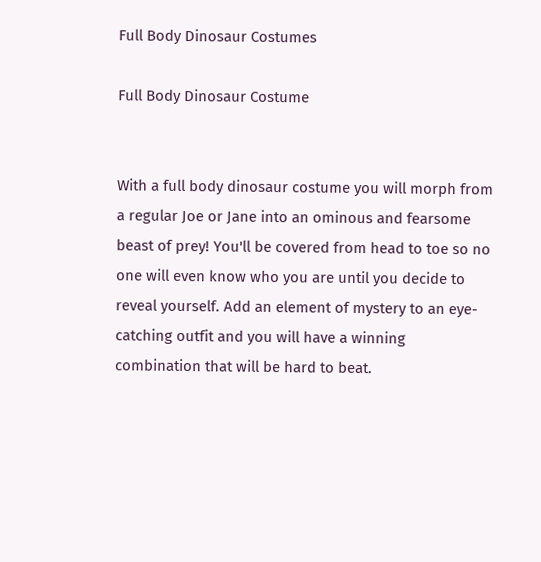Full Body Dinosaur Costumes

Full Body Dinosaur Costume


With a full body dinosaur costume you will morph from a regular Joe or Jane into an ominous and fearsome beast of prey! You'll be covered from head to toe so no one will even know who you are until you decide to reveal yourself. Add an element of mystery to an eye-catching outfit and you will have a winning combination that will be hard to beat.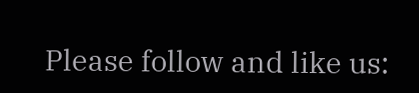Please follow and like us: